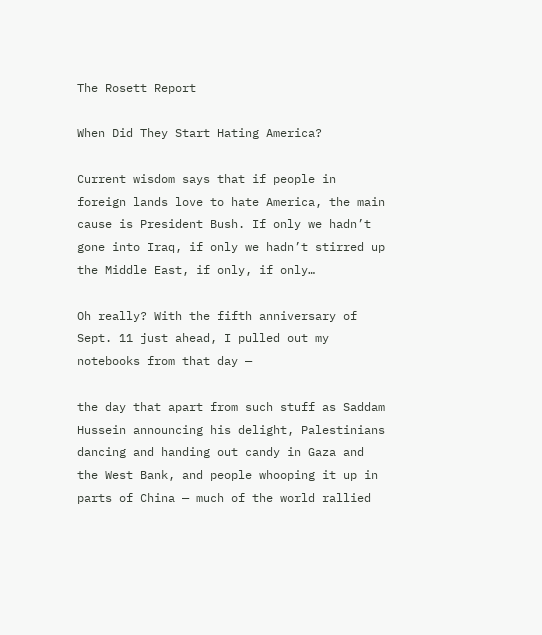The Rosett Report

When Did They Start Hating America?

Current wisdom says that if people in foreign lands love to hate America, the main cause is President Bush. If only we hadn’t gone into Iraq, if only we hadn’t stirred up the Middle East, if only, if only…

Oh really? With the fifth anniversary of Sept. 11 just ahead, I pulled out my notebooks from that day —

the day that apart from such stuff as Saddam Hussein announcing his delight, Palestinians dancing and handing out candy in Gaza and the West Bank, and people whooping it up in parts of China — much of the world rallied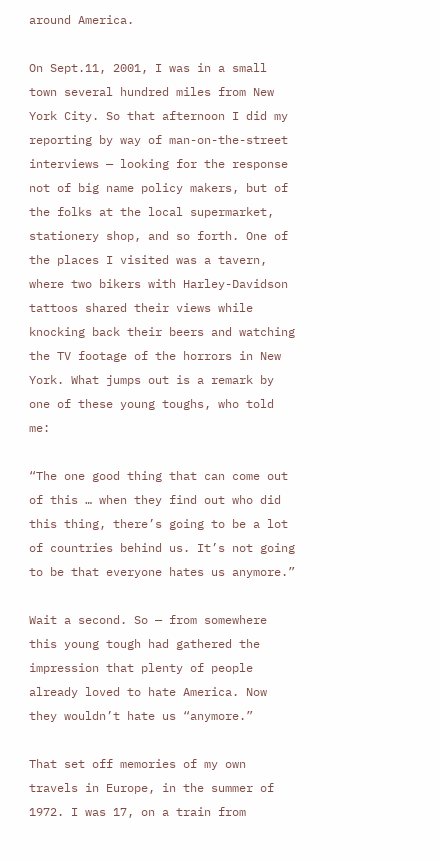around America.

On Sept.11, 2001, I was in a small town several hundred miles from New York City. So that afternoon I did my reporting by way of man-on-the-street interviews — looking for the response not of big name policy makers, but of the folks at the local supermarket, stationery shop, and so forth. One of the places I visited was a tavern, where two bikers with Harley-Davidson tattoos shared their views while knocking back their beers and watching the TV footage of the horrors in New York. What jumps out is a remark by one of these young toughs, who told me:

“The one good thing that can come out of this … when they find out who did this thing, there’s going to be a lot of countries behind us. It’s not going to be that everyone hates us anymore.”

Wait a second. So — from somewhere this young tough had gathered the impression that plenty of people already loved to hate America. Now they wouldn’t hate us “anymore.”

That set off memories of my own travels in Europe, in the summer of 1972. I was 17, on a train from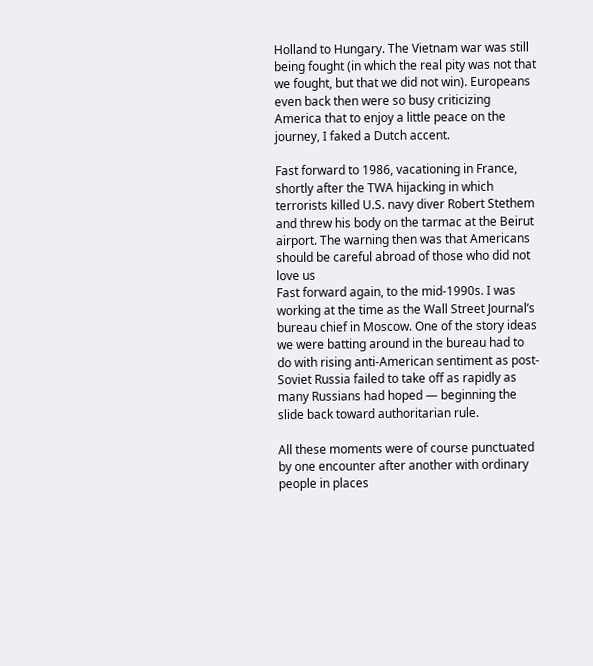Holland to Hungary. The Vietnam war was still being fought (in which the real pity was not that we fought, but that we did not win). Europeans even back then were so busy criticizing America that to enjoy a little peace on the journey, I faked a Dutch accent.

Fast forward to 1986, vacationing in France, shortly after the TWA hijacking in which terrorists killed U.S. navy diver Robert Stethem and threw his body on the tarmac at the Beirut airport. The warning then was that Americans should be careful abroad of those who did not love us
Fast forward again, to the mid-1990s. I was working at the time as the Wall Street Journal’s bureau chief in Moscow. One of the story ideas we were batting around in the bureau had to do with rising anti-American sentiment as post-Soviet Russia failed to take off as rapidly as many Russians had hoped — beginning the slide back toward authoritarian rule.

All these moments were of course punctuated by one encounter after another with ordinary people in places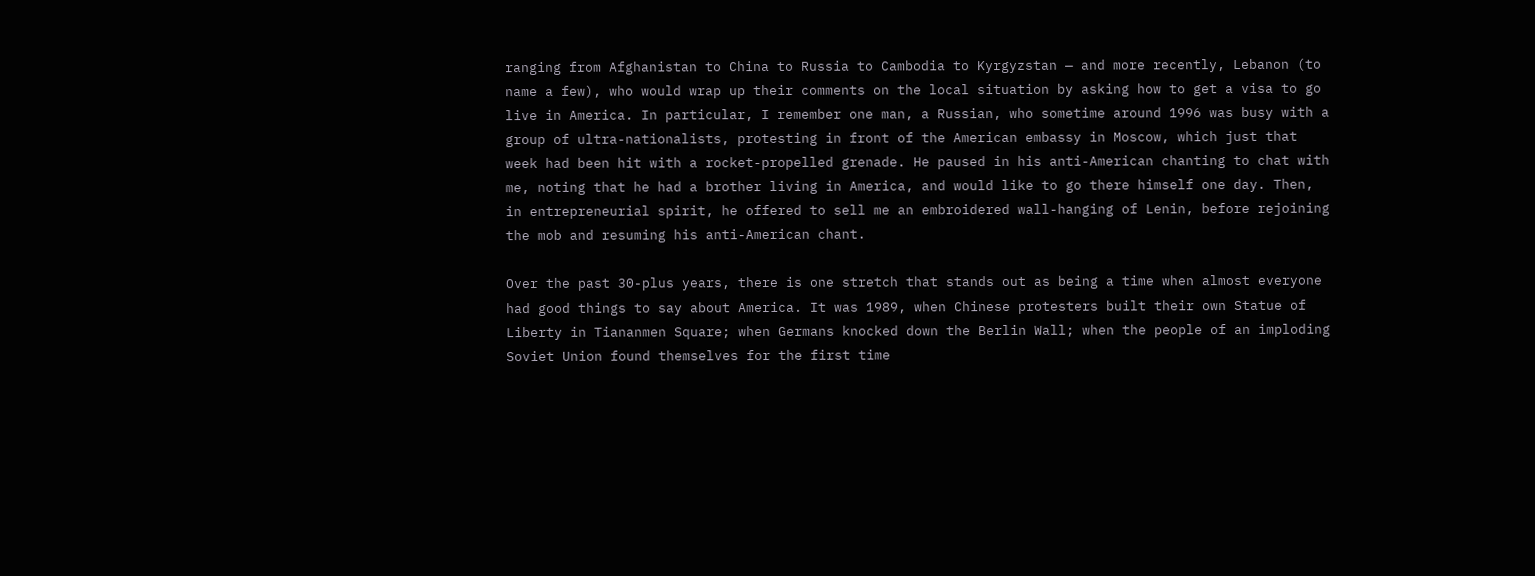ranging from Afghanistan to China to Russia to Cambodia to Kyrgyzstan — and more recently, Lebanon (to name a few), who would wrap up their comments on the local situation by asking how to get a visa to go live in America. In particular, I remember one man, a Russian, who sometime around 1996 was busy with a group of ultra-nationalists, protesting in front of the American embassy in Moscow, which just that week had been hit with a rocket-propelled grenade. He paused in his anti-American chanting to chat with me, noting that he had a brother living in America, and would like to go there himself one day. Then, in entrepreneurial spirit, he offered to sell me an embroidered wall-hanging of Lenin, before rejoining the mob and resuming his anti-American chant.

Over the past 30-plus years, there is one stretch that stands out as being a time when almost everyone had good things to say about America. It was 1989, when Chinese protesters built their own Statue of Liberty in Tiananmen Square; when Germans knocked down the Berlin Wall; when the people of an imploding Soviet Union found themselves for the first time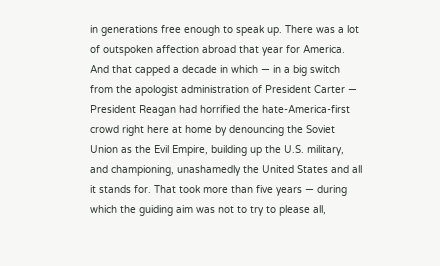in generations free enough to speak up. There was a lot of outspoken affection abroad that year for America. And that capped a decade in which — in a big switch from the apologist administration of President Carter — President Reagan had horrified the hate-America-first crowd right here at home by denouncing the Soviet Union as the Evil Empire, building up the U.S. military, and championing, unashamedly the United States and all it stands for. That took more than five years — during which the guiding aim was not to try to please all,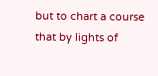but to chart a course that by lights of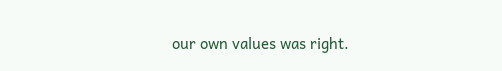our own values was right.